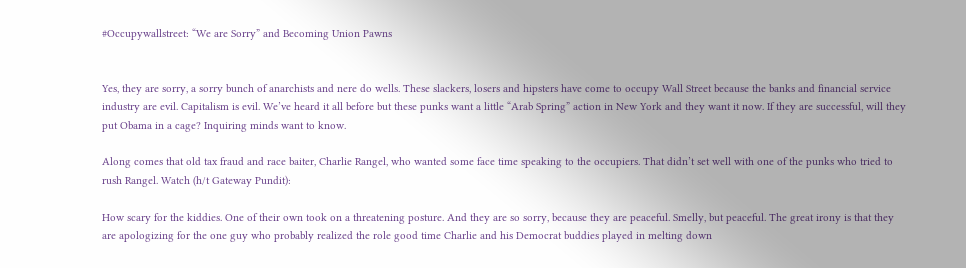#Occupywallstreet: “We are Sorry” and Becoming Union Pawns


Yes, they are sorry, a sorry bunch of anarchists and nere do wells. These slackers, losers and hipsters have come to occupy Wall Street because the banks and financial service industry are evil. Capitalism is evil. We’ve heard it all before but these punks want a little “Arab Spring” action in New York and they want it now. If they are successful, will they put Obama in a cage? Inquiring minds want to know.

Along comes that old tax fraud and race baiter, Charlie Rangel, who wanted some face time speaking to the occupiers. That didn’t set well with one of the punks who tried to rush Rangel. Watch (h/t Gateway Pundit):

How scary for the kiddies. One of their own took on a threatening posture. And they are so sorry, because they are peaceful. Smelly, but peaceful. The great irony is that they are apologizing for the one guy who probably realized the role good time Charlie and his Democrat buddies played in melting down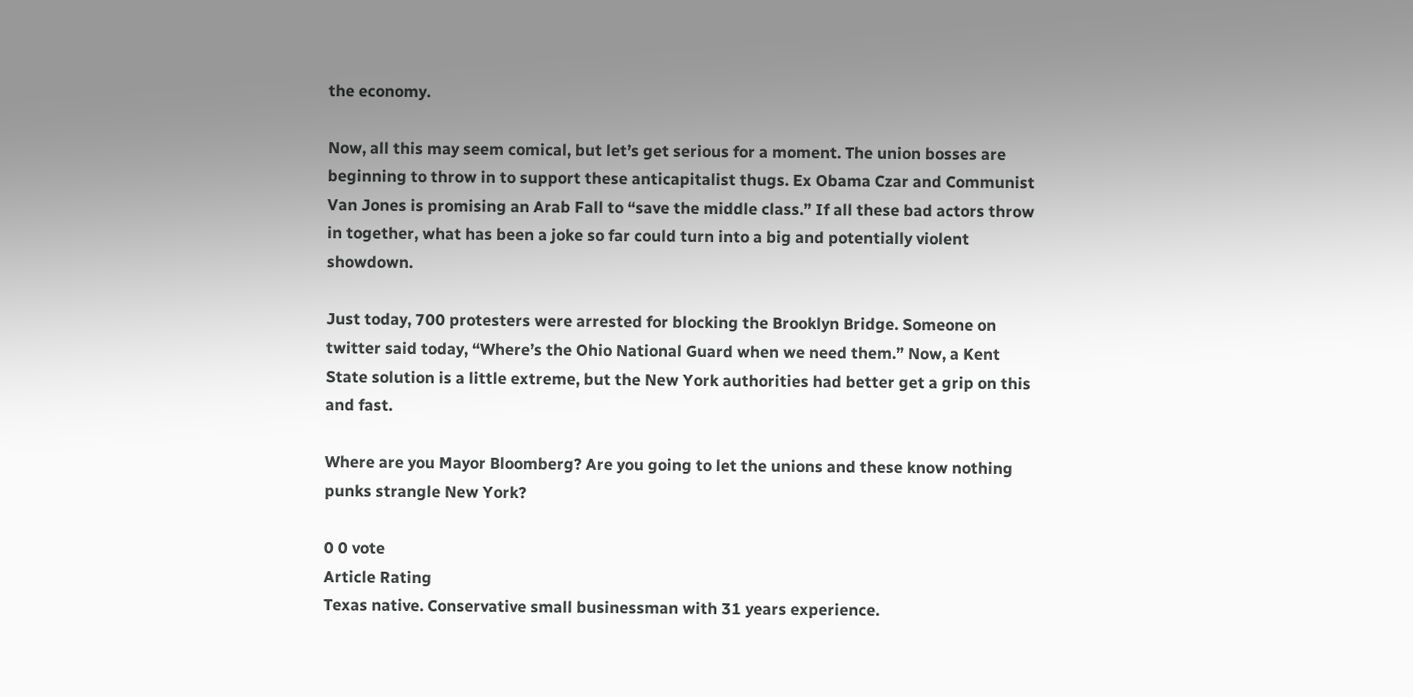the economy.

Now, all this may seem comical, but let’s get serious for a moment. The union bosses are beginning to throw in to support these anticapitalist thugs. Ex Obama Czar and Communist Van Jones is promising an Arab Fall to “save the middle class.” If all these bad actors throw in together, what has been a joke so far could turn into a big and potentially violent showdown.

Just today, 700 protesters were arrested for blocking the Brooklyn Bridge. Someone on twitter said today, “Where’s the Ohio National Guard when we need them.” Now, a Kent State solution is a little extreme, but the New York authorities had better get a grip on this and fast.

Where are you Mayor Bloomberg? Are you going to let the unions and these know nothing punks strangle New York?

0 0 vote
Article Rating
Texas native. Conservative small businessman with 31 years experience.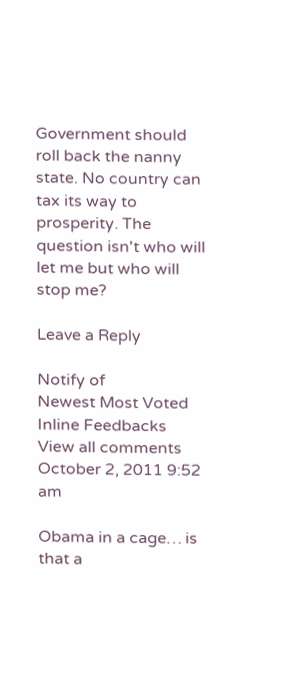Government should roll back the nanny state. No country can tax its way to prosperity. The question isn't who will let me but who will stop me?

Leave a Reply

Notify of
Newest Most Voted
Inline Feedbacks
View all comments
October 2, 2011 9:52 am

Obama in a cage… is that a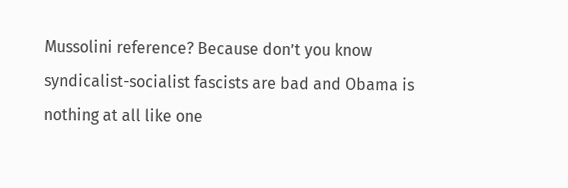Mussolini reference? Because don’t you know syndicalist-socialist fascists are bad and Obama is nothing at all like one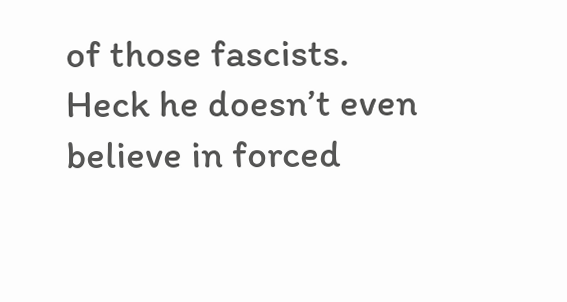of those fascists. Heck he doesn’t even believe in forced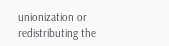unionization or redistributing the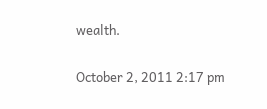wealth.

October 2, 2011 2:17 pm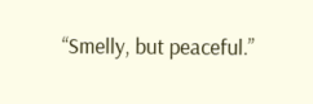“Smelly, but peaceful.”